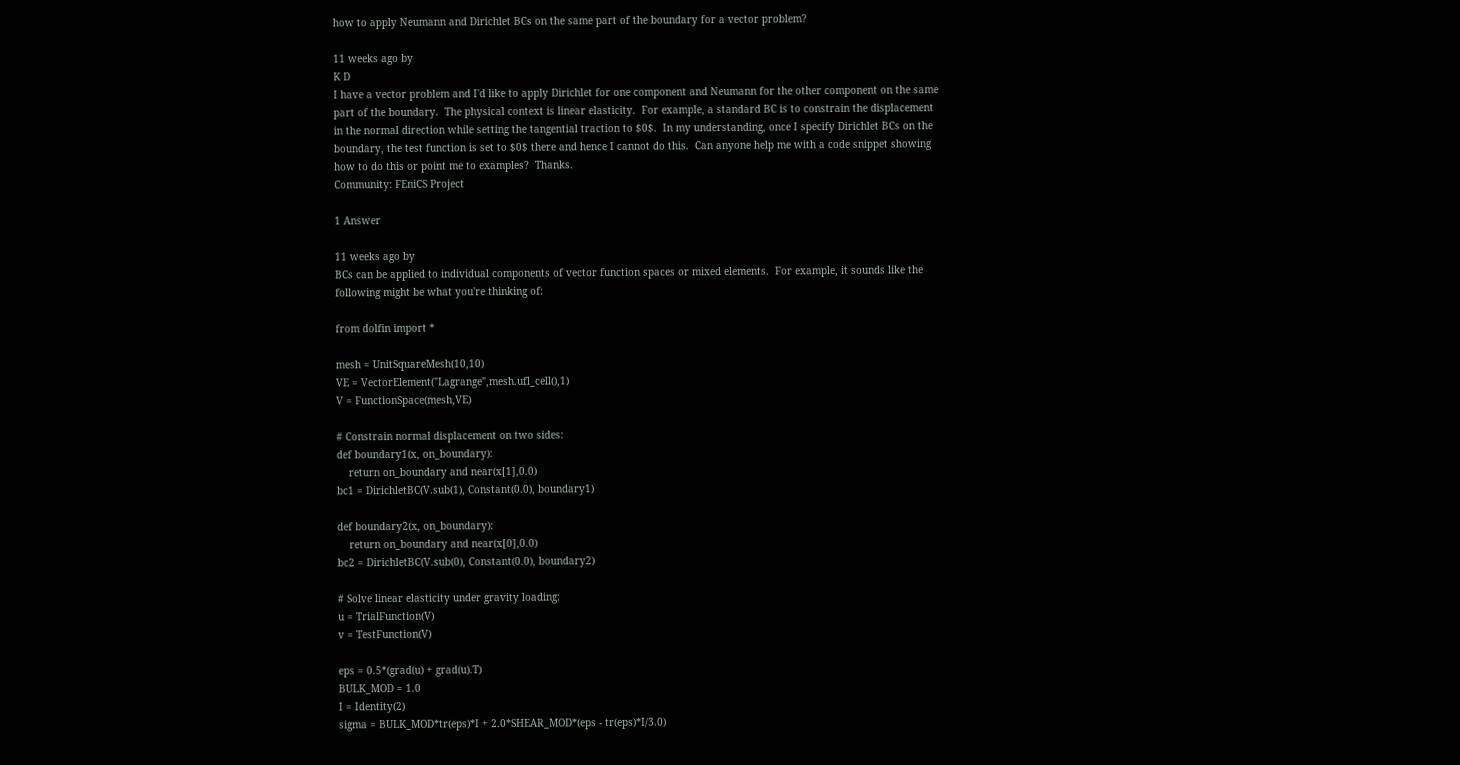how to apply Neumann and Dirichlet BCs on the same part of the boundary for a vector problem?

11 weeks ago by
K D
I have a vector problem and I'd like to apply Dirichlet for one component and Neumann for the other component on the same part of the boundary.  The physical context is linear elasticity.  For example, a standard BC is to constrain the displacement in the normal direction while setting the tangential traction to $0$.  In my understanding, once I specify Dirichlet BCs on the boundary, the test function is set to $0$ there and hence I cannot do this.  Can anyone help me with a code snippet showing how to do this or point me to examples?  Thanks.
Community: FEniCS Project

1 Answer

11 weeks ago by
BCs can be applied to individual components of vector function spaces or mixed elements.  For example, it sounds like the following might be what you're thinking of:

from dolfin import *

mesh = UnitSquareMesh(10,10)
VE = VectorElement("Lagrange",mesh.ufl_cell(),1)
V = FunctionSpace(mesh,VE)

# Constrain normal displacement on two sides:
def boundary1(x, on_boundary):
    return on_boundary and near(x[1],0.0)
bc1 = DirichletBC(V.sub(1), Constant(0.0), boundary1)

def boundary2(x, on_boundary):
    return on_boundary and near(x[0],0.0)
bc2 = DirichletBC(V.sub(0), Constant(0.0), boundary2)

# Solve linear elasticity under gravity loading:
u = TrialFunction(V)
v = TestFunction(V)

eps = 0.5*(grad(u) + grad(u).T)
BULK_MOD = 1.0
I = Identity(2)
sigma = BULK_MOD*tr(eps)*I + 2.0*SHEAR_MOD*(eps - tr(eps)*I/3.0)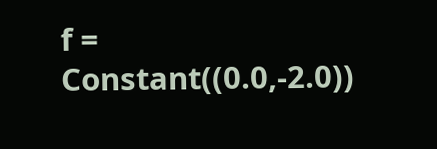f = Constant((0.0,-2.0))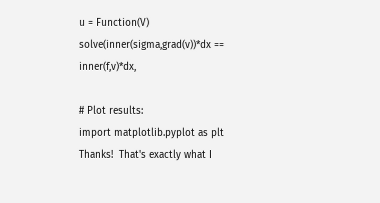u = Function(V)
solve(inner(sigma,grad(v))*dx == inner(f,v)*dx,

# Plot results:
import matplotlib.pyplot as plt
Thanks!  That's exactly what I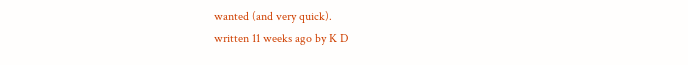wanted (and very quick).
written 11 weeks ago by K D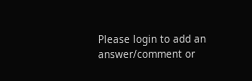Please login to add an answer/comment or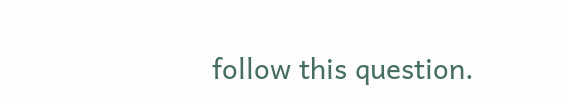follow this question.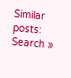Similar posts:
Search »